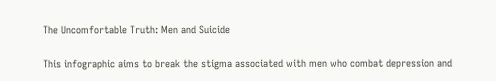The Uncomfortable Truth: Men and Suicide

This infographic aims to break the stigma associated with men who combat depression and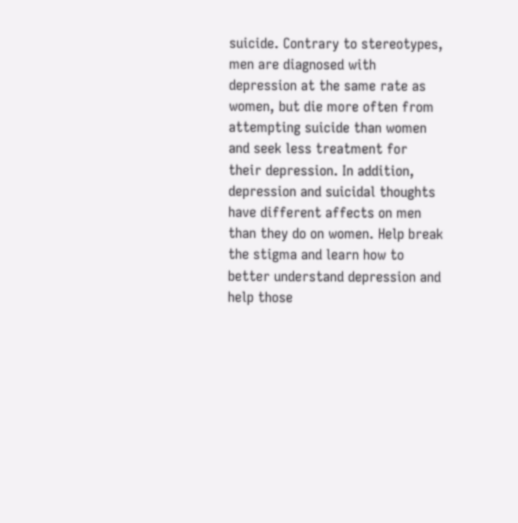suicide. Contrary to stereotypes, men are diagnosed with depression at the same rate as women, but die more often from attempting suicide than women and seek less treatment for their depression. In addition, depression and suicidal thoughts have different affects on men than they do on women. Help break the stigma and learn how to better understand depression and help those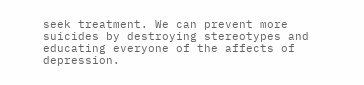seek treatment. We can prevent more suicides by destroying stereotypes and educating everyone of the affects of depression.